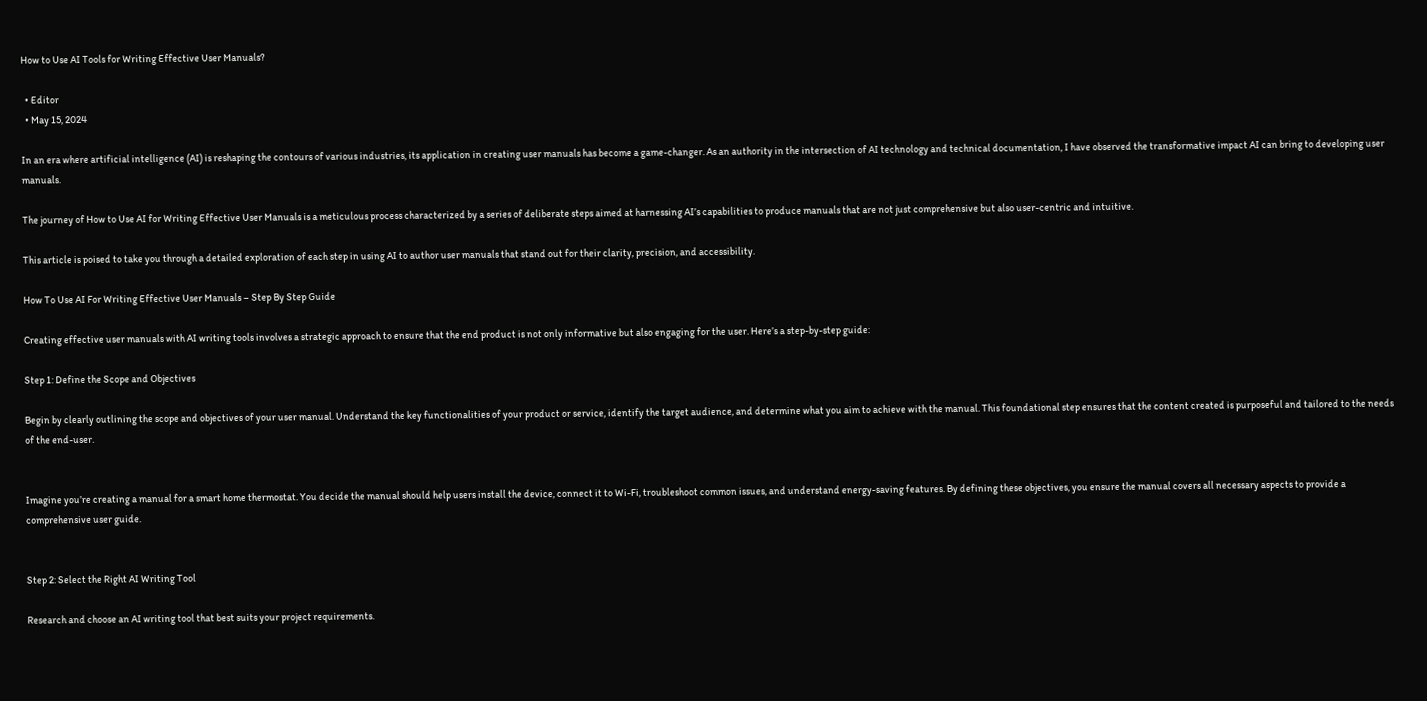How to Use AI Tools for Writing Effective User Manuals?

  • Editor
  • May 15, 2024

In an era where artificial intelligence (AI) is reshaping the contours of various industries, its application in creating user manuals has become a game-changer. As an authority in the intersection of AI technology and technical documentation, I have observed the transformative impact AI can bring to developing user manuals.

The journey of How to Use AI for Writing Effective User Manuals is a meticulous process characterized by a series of deliberate steps aimed at harnessing AI’s capabilities to produce manuals that are not just comprehensive but also user-centric and intuitive.

This article is poised to take you through a detailed exploration of each step in using AI to author user manuals that stand out for their clarity, precision, and accessibility.

How To Use AI For Writing Effective User Manuals – Step By Step Guide

Creating effective user manuals with AI writing tools involves a strategic approach to ensure that the end product is not only informative but also engaging for the user. Here’s a step-by-step guide:

Step 1: Define the Scope and Objectives

Begin by clearly outlining the scope and objectives of your user manual. Understand the key functionalities of your product or service, identify the target audience, and determine what you aim to achieve with the manual. This foundational step ensures that the content created is purposeful and tailored to the needs of the end-user.


Imagine you’re creating a manual for a smart home thermostat. You decide the manual should help users install the device, connect it to Wi-Fi, troubleshoot common issues, and understand energy-saving features. By defining these objectives, you ensure the manual covers all necessary aspects to provide a comprehensive user guide.


Step 2: Select the Right AI Writing Tool

Research and choose an AI writing tool that best suits your project requirements.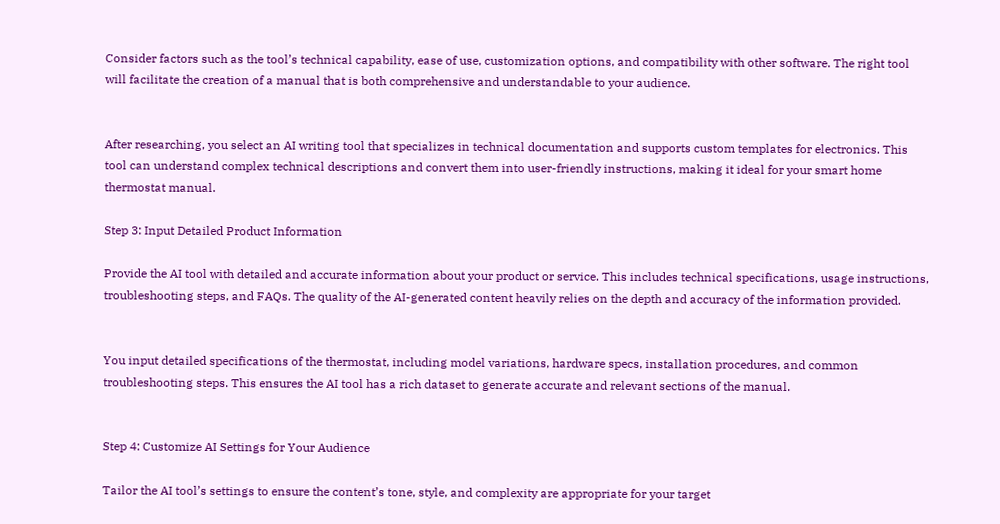Consider factors such as the tool’s technical capability, ease of use, customization options, and compatibility with other software. The right tool will facilitate the creation of a manual that is both comprehensive and understandable to your audience.


After researching, you select an AI writing tool that specializes in technical documentation and supports custom templates for electronics. This tool can understand complex technical descriptions and convert them into user-friendly instructions, making it ideal for your smart home thermostat manual.

Step 3: Input Detailed Product Information

Provide the AI tool with detailed and accurate information about your product or service. This includes technical specifications, usage instructions, troubleshooting steps, and FAQs. The quality of the AI-generated content heavily relies on the depth and accuracy of the information provided.


You input detailed specifications of the thermostat, including model variations, hardware specs, installation procedures, and common troubleshooting steps. This ensures the AI tool has a rich dataset to generate accurate and relevant sections of the manual.


Step 4: Customize AI Settings for Your Audience

Tailor the AI tool’s settings to ensure the content’s tone, style, and complexity are appropriate for your target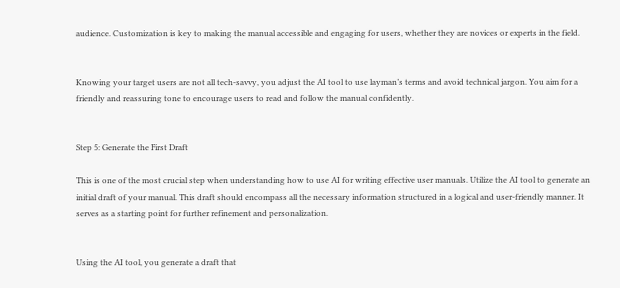audience. Customization is key to making the manual accessible and engaging for users, whether they are novices or experts in the field.


Knowing your target users are not all tech-savvy, you adjust the AI tool to use layman’s terms and avoid technical jargon. You aim for a friendly and reassuring tone to encourage users to read and follow the manual confidently.


Step 5: Generate the First Draft

This is one of the most crucial step when understanding how to use AI for writing effective user manuals. Utilize the AI tool to generate an initial draft of your manual. This draft should encompass all the necessary information structured in a logical and user-friendly manner. It serves as a starting point for further refinement and personalization.


Using the AI tool, you generate a draft that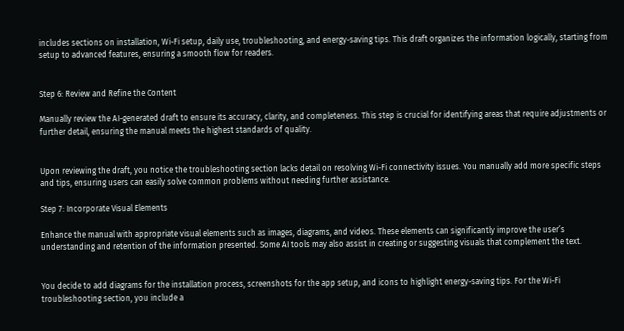includes sections on installation, Wi-Fi setup, daily use, troubleshooting, and energy-saving tips. This draft organizes the information logically, starting from setup to advanced features, ensuring a smooth flow for readers.


Step 6: Review and Refine the Content

Manually review the AI-generated draft to ensure its accuracy, clarity, and completeness. This step is crucial for identifying areas that require adjustments or further detail, ensuring the manual meets the highest standards of quality.


Upon reviewing the draft, you notice the troubleshooting section lacks detail on resolving Wi-Fi connectivity issues. You manually add more specific steps and tips, ensuring users can easily solve common problems without needing further assistance.

Step 7: Incorporate Visual Elements

Enhance the manual with appropriate visual elements such as images, diagrams, and videos. These elements can significantly improve the user’s understanding and retention of the information presented. Some AI tools may also assist in creating or suggesting visuals that complement the text.


You decide to add diagrams for the installation process, screenshots for the app setup, and icons to highlight energy-saving tips. For the Wi-Fi troubleshooting section, you include a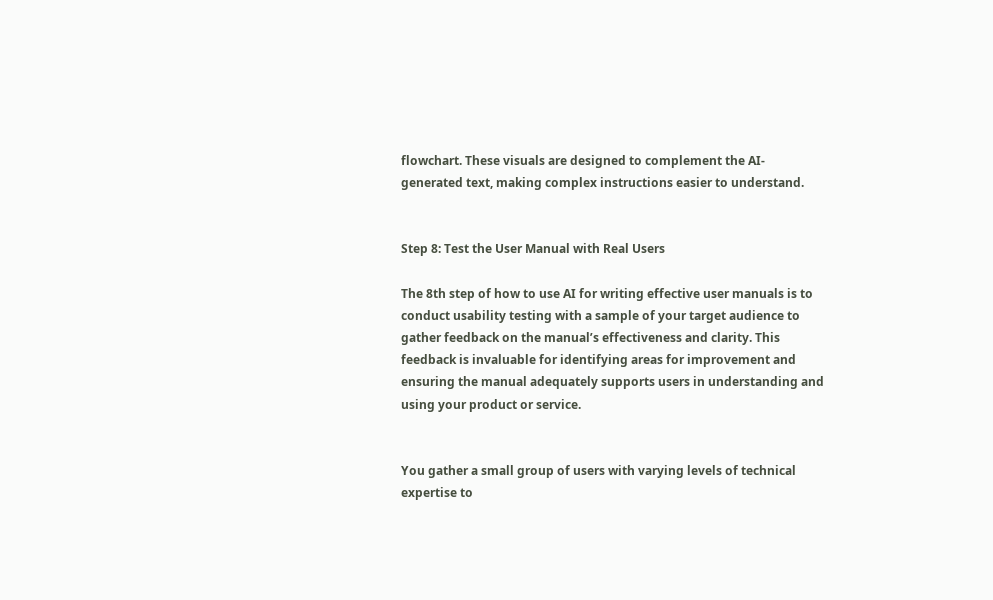flowchart. These visuals are designed to complement the AI-generated text, making complex instructions easier to understand.


Step 8: Test the User Manual with Real Users

The 8th step of how to use AI for writing effective user manuals is to conduct usability testing with a sample of your target audience to gather feedback on the manual’s effectiveness and clarity. This feedback is invaluable for identifying areas for improvement and ensuring the manual adequately supports users in understanding and using your product or service.


You gather a small group of users with varying levels of technical expertise to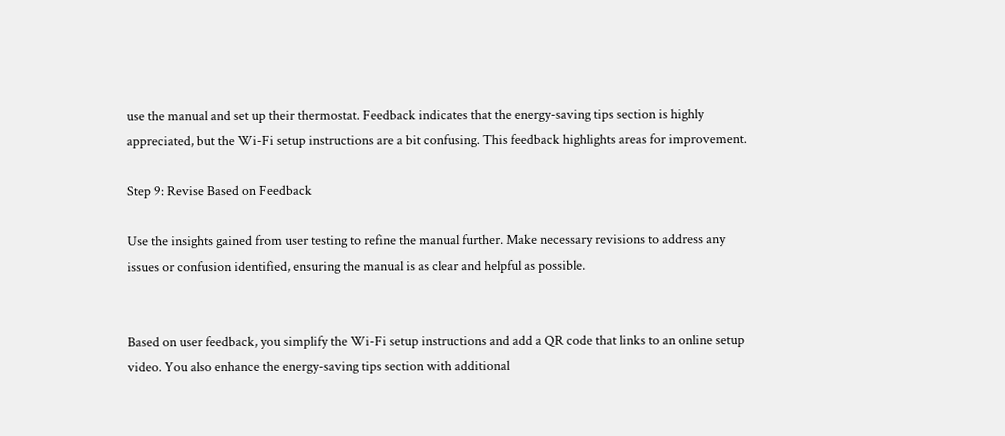use the manual and set up their thermostat. Feedback indicates that the energy-saving tips section is highly appreciated, but the Wi-Fi setup instructions are a bit confusing. This feedback highlights areas for improvement.

Step 9: Revise Based on Feedback

Use the insights gained from user testing to refine the manual further. Make necessary revisions to address any issues or confusion identified, ensuring the manual is as clear and helpful as possible.


Based on user feedback, you simplify the Wi-Fi setup instructions and add a QR code that links to an online setup video. You also enhance the energy-saving tips section with additional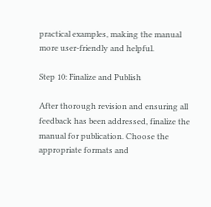practical examples, making the manual more user-friendly and helpful.

Step 10: Finalize and Publish

After thorough revision and ensuring all feedback has been addressed, finalize the manual for publication. Choose the appropriate formats and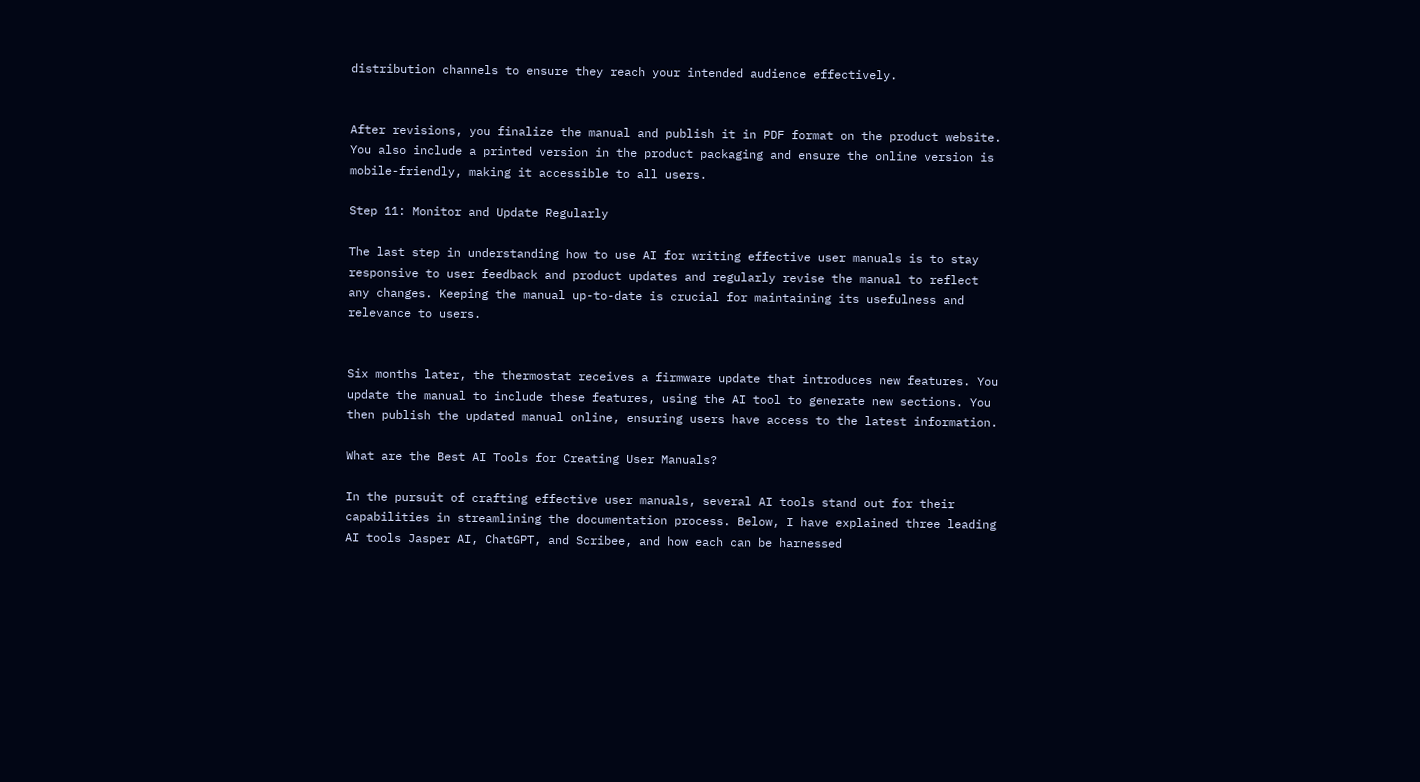distribution channels to ensure they reach your intended audience effectively.


After revisions, you finalize the manual and publish it in PDF format on the product website. You also include a printed version in the product packaging and ensure the online version is mobile-friendly, making it accessible to all users.

Step 11: Monitor and Update Regularly

The last step in understanding how to use AI for writing effective user manuals is to stay responsive to user feedback and product updates and regularly revise the manual to reflect any changes. Keeping the manual up-to-date is crucial for maintaining its usefulness and relevance to users.


Six months later, the thermostat receives a firmware update that introduces new features. You update the manual to include these features, using the AI tool to generate new sections. You then publish the updated manual online, ensuring users have access to the latest information.

What are the Best AI Tools for Creating User Manuals?

In the pursuit of crafting effective user manuals, several AI tools stand out for their capabilities in streamlining the documentation process. Below, I have explained three leading AI tools Jasper AI, ChatGPT, and Scribee, and how each can be harnessed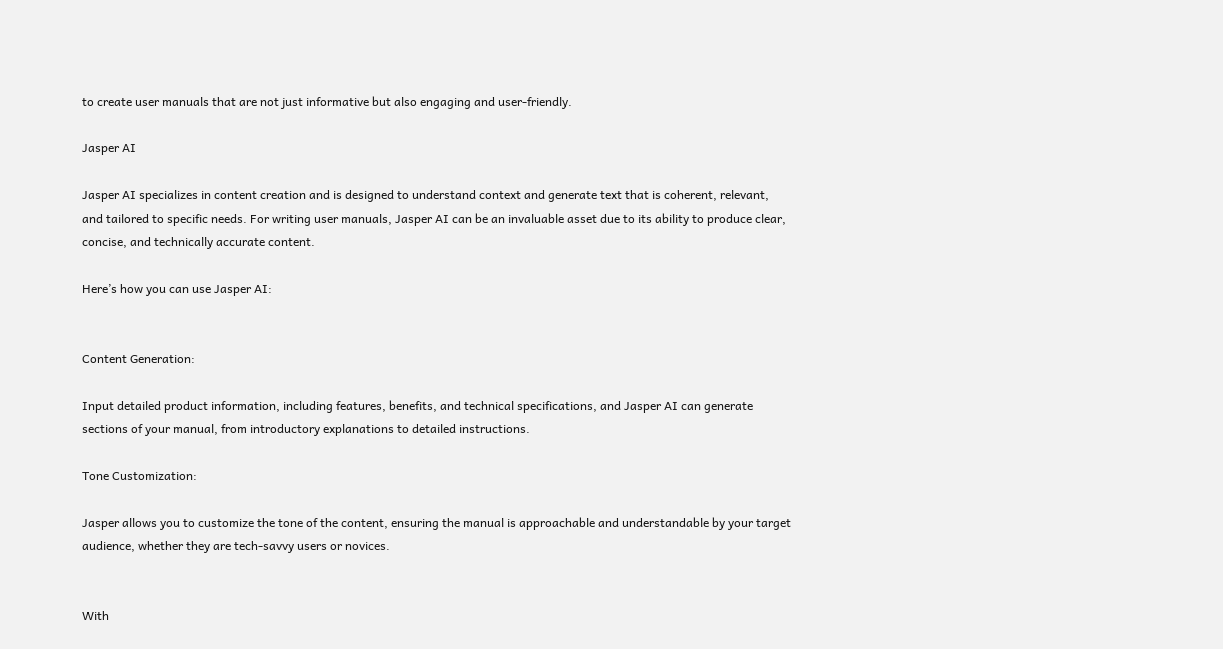to create user manuals that are not just informative but also engaging and user-friendly.

Jasper AI

Jasper AI specializes in content creation and is designed to understand context and generate text that is coherent, relevant, and tailored to specific needs. For writing user manuals, Jasper AI can be an invaluable asset due to its ability to produce clear, concise, and technically accurate content.

Here’s how you can use Jasper AI:


Content Generation:

Input detailed product information, including features, benefits, and technical specifications, and Jasper AI can generate sections of your manual, from introductory explanations to detailed instructions.

Tone Customization:

Jasper allows you to customize the tone of the content, ensuring the manual is approachable and understandable by your target audience, whether they are tech-savvy users or novices.


With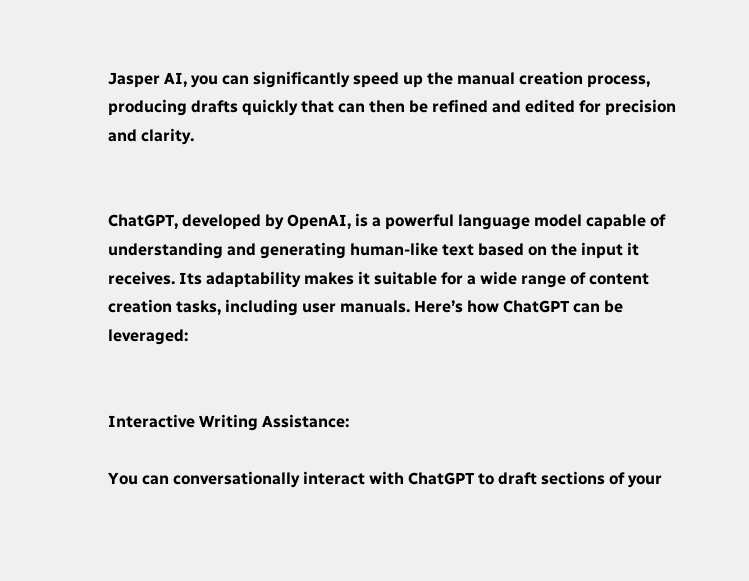Jasper AI, you can significantly speed up the manual creation process, producing drafts quickly that can then be refined and edited for precision and clarity.


ChatGPT, developed by OpenAI, is a powerful language model capable of understanding and generating human-like text based on the input it receives. Its adaptability makes it suitable for a wide range of content creation tasks, including user manuals. Here’s how ChatGPT can be leveraged:


Interactive Writing Assistance:

You can conversationally interact with ChatGPT to draft sections of your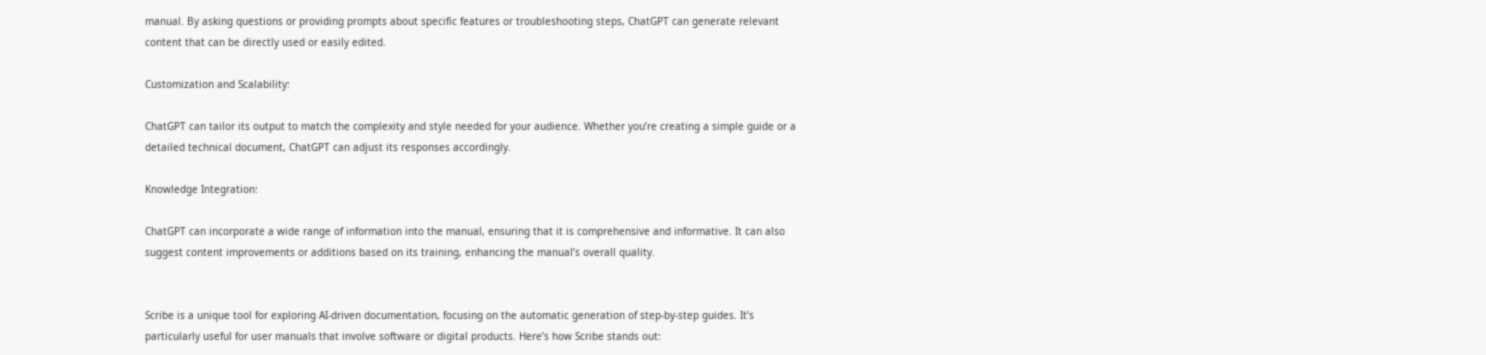manual. By asking questions or providing prompts about specific features or troubleshooting steps, ChatGPT can generate relevant content that can be directly used or easily edited.

Customization and Scalability:

ChatGPT can tailor its output to match the complexity and style needed for your audience. Whether you’re creating a simple guide or a detailed technical document, ChatGPT can adjust its responses accordingly.

Knowledge Integration:

ChatGPT can incorporate a wide range of information into the manual, ensuring that it is comprehensive and informative. It can also suggest content improvements or additions based on its training, enhancing the manual’s overall quality.


Scribe is a unique tool for exploring AI-driven documentation, focusing on the automatic generation of step-by-step guides. It’s particularly useful for user manuals that involve software or digital products. Here’s how Scribe stands out: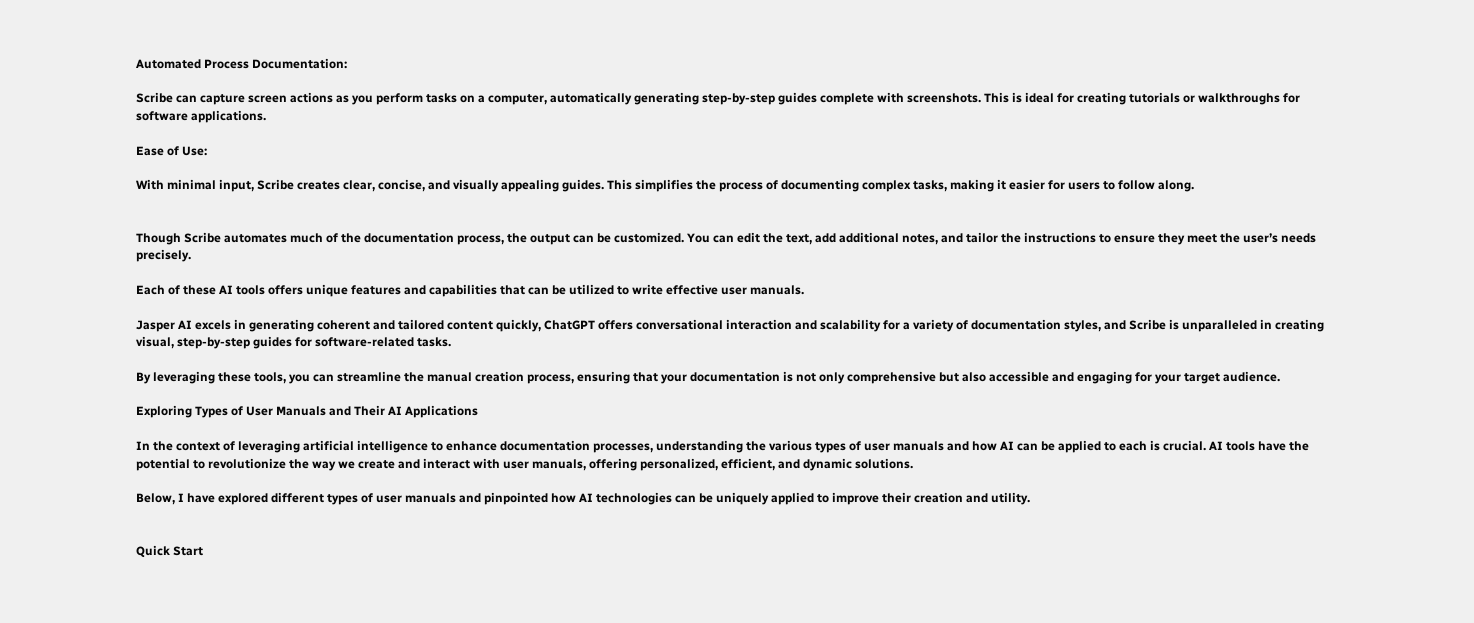Automated Process Documentation:

Scribe can capture screen actions as you perform tasks on a computer, automatically generating step-by-step guides complete with screenshots. This is ideal for creating tutorials or walkthroughs for software applications.

Ease of Use:

With minimal input, Scribe creates clear, concise, and visually appealing guides. This simplifies the process of documenting complex tasks, making it easier for users to follow along.


Though Scribe automates much of the documentation process, the output can be customized. You can edit the text, add additional notes, and tailor the instructions to ensure they meet the user’s needs precisely.

Each of these AI tools offers unique features and capabilities that can be utilized to write effective user manuals.

Jasper AI excels in generating coherent and tailored content quickly, ChatGPT offers conversational interaction and scalability for a variety of documentation styles, and Scribe is unparalleled in creating visual, step-by-step guides for software-related tasks.

By leveraging these tools, you can streamline the manual creation process, ensuring that your documentation is not only comprehensive but also accessible and engaging for your target audience.

Exploring Types of User Manuals and Their AI Applications

In the context of leveraging artificial intelligence to enhance documentation processes, understanding the various types of user manuals and how AI can be applied to each is crucial. AI tools have the potential to revolutionize the way we create and interact with user manuals, offering personalized, efficient, and dynamic solutions.

Below, I have explored different types of user manuals and pinpointed how AI technologies can be uniquely applied to improve their creation and utility.


Quick Start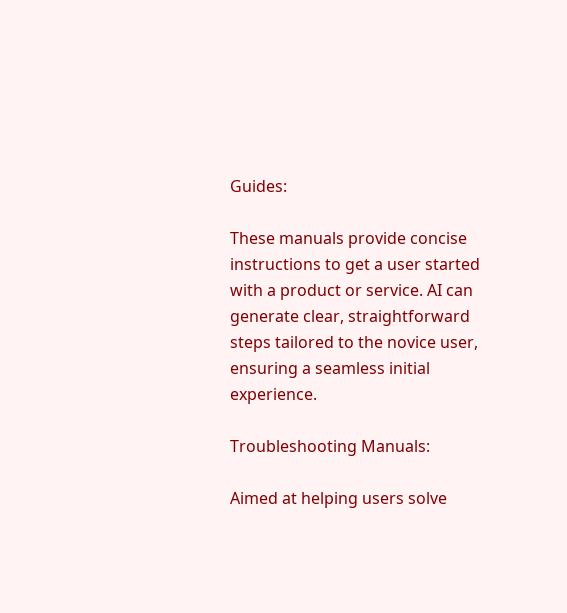Guides:

These manuals provide concise instructions to get a user started with a product or service. AI can generate clear, straightforward steps tailored to the novice user, ensuring a seamless initial experience.

Troubleshooting Manuals:

Aimed at helping users solve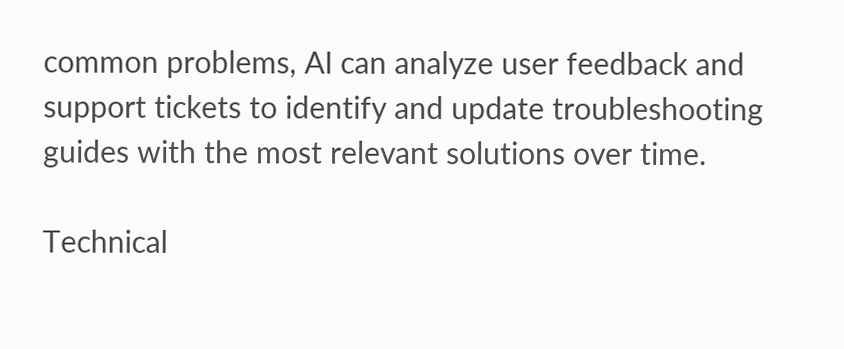common problems, AI can analyze user feedback and support tickets to identify and update troubleshooting guides with the most relevant solutions over time.

Technical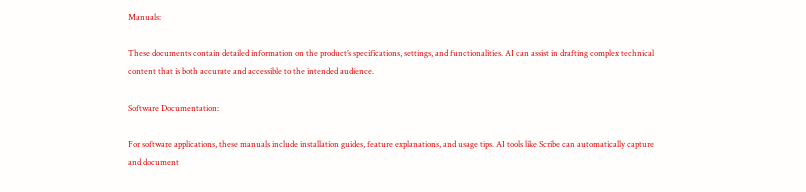Manuals:

These documents contain detailed information on the product’s specifications, settings, and functionalities. AI can assist in drafting complex technical content that is both accurate and accessible to the intended audience.

Software Documentation:

For software applications, these manuals include installation guides, feature explanations, and usage tips. AI tools like Scribe can automatically capture and document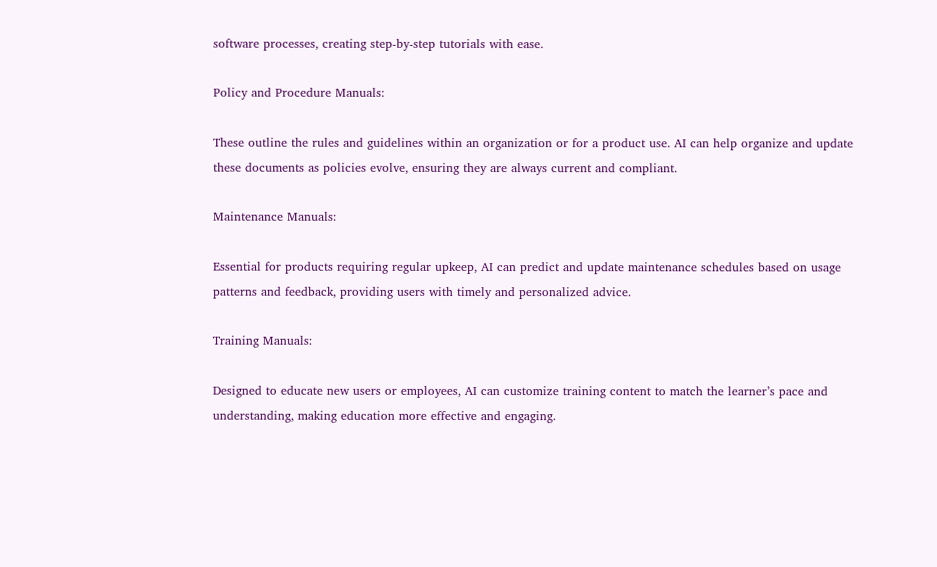software processes, creating step-by-step tutorials with ease.

Policy and Procedure Manuals:

These outline the rules and guidelines within an organization or for a product use. AI can help organize and update these documents as policies evolve, ensuring they are always current and compliant.

Maintenance Manuals:

Essential for products requiring regular upkeep, AI can predict and update maintenance schedules based on usage patterns and feedback, providing users with timely and personalized advice.

Training Manuals:

Designed to educate new users or employees, AI can customize training content to match the learner’s pace and understanding, making education more effective and engaging.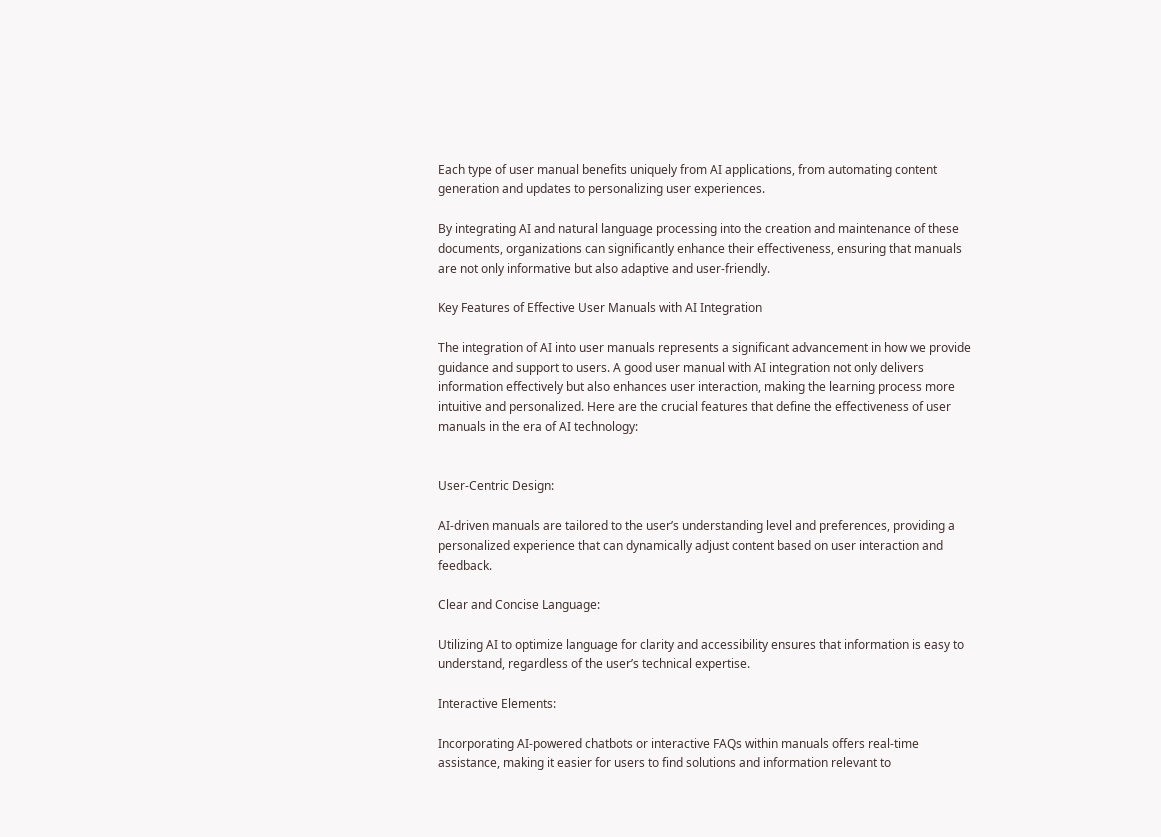Each type of user manual benefits uniquely from AI applications, from automating content generation and updates to personalizing user experiences.

By integrating AI and natural language processing into the creation and maintenance of these documents, organizations can significantly enhance their effectiveness, ensuring that manuals are not only informative but also adaptive and user-friendly.

Key Features of Effective User Manuals with AI Integration

The integration of AI into user manuals represents a significant advancement in how we provide guidance and support to users. A good user manual with AI integration not only delivers information effectively but also enhances user interaction, making the learning process more intuitive and personalized. Here are the crucial features that define the effectiveness of user manuals in the era of AI technology:


User-Centric Design:

AI-driven manuals are tailored to the user’s understanding level and preferences, providing a personalized experience that can dynamically adjust content based on user interaction and feedback.

Clear and Concise Language:

Utilizing AI to optimize language for clarity and accessibility ensures that information is easy to understand, regardless of the user’s technical expertise.

Interactive Elements:

Incorporating AI-powered chatbots or interactive FAQs within manuals offers real-time assistance, making it easier for users to find solutions and information relevant to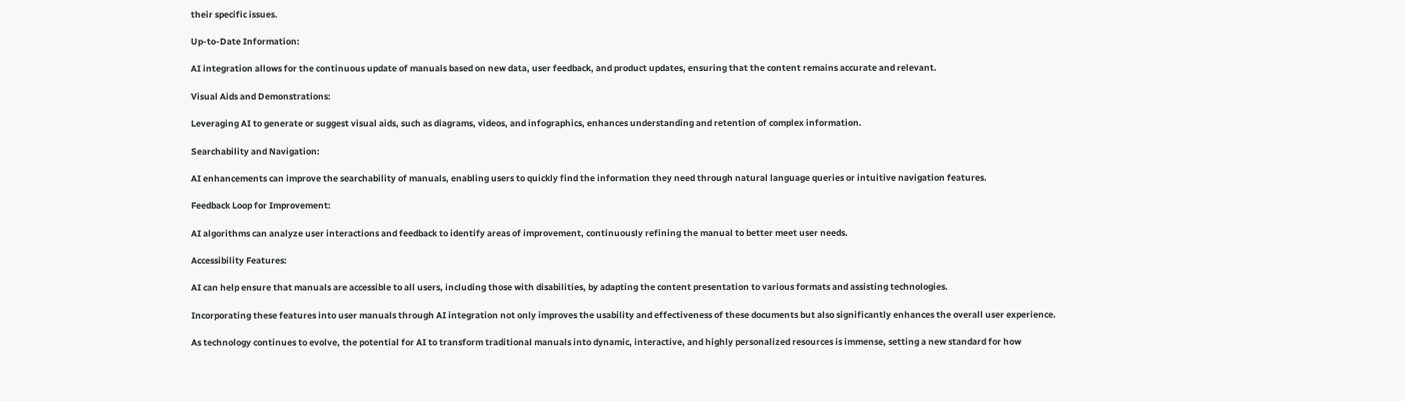their specific issues.

Up-to-Date Information:

AI integration allows for the continuous update of manuals based on new data, user feedback, and product updates, ensuring that the content remains accurate and relevant.

Visual Aids and Demonstrations:

Leveraging AI to generate or suggest visual aids, such as diagrams, videos, and infographics, enhances understanding and retention of complex information.

Searchability and Navigation:

AI enhancements can improve the searchability of manuals, enabling users to quickly find the information they need through natural language queries or intuitive navigation features.

Feedback Loop for Improvement:

AI algorithms can analyze user interactions and feedback to identify areas of improvement, continuously refining the manual to better meet user needs.

Accessibility Features:

AI can help ensure that manuals are accessible to all users, including those with disabilities, by adapting the content presentation to various formats and assisting technologies.

Incorporating these features into user manuals through AI integration not only improves the usability and effectiveness of these documents but also significantly enhances the overall user experience.

As technology continues to evolve, the potential for AI to transform traditional manuals into dynamic, interactive, and highly personalized resources is immense, setting a new standard for how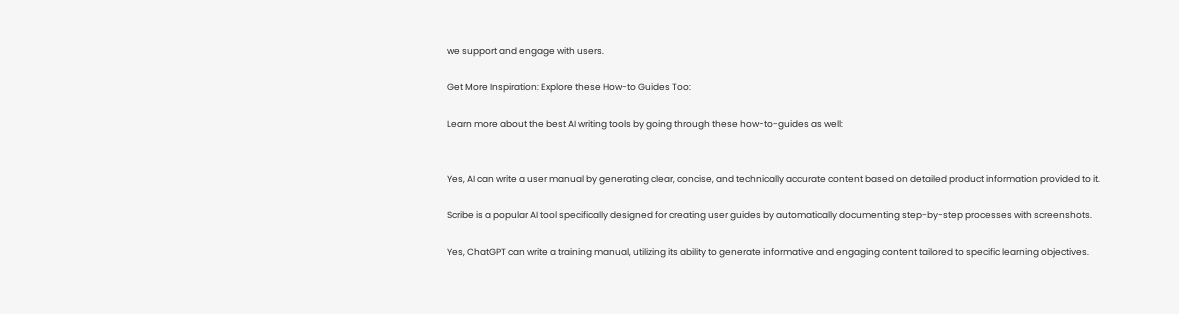we support and engage with users.

Get More Inspiration: Explore these How-to Guides Too:

Learn more about the best AI writing tools by going through these how-to-guides as well:


Yes, AI can write a user manual by generating clear, concise, and technically accurate content based on detailed product information provided to it.

Scribe is a popular AI tool specifically designed for creating user guides by automatically documenting step-by-step processes with screenshots.

Yes, ChatGPT can write a training manual, utilizing its ability to generate informative and engaging content tailored to specific learning objectives.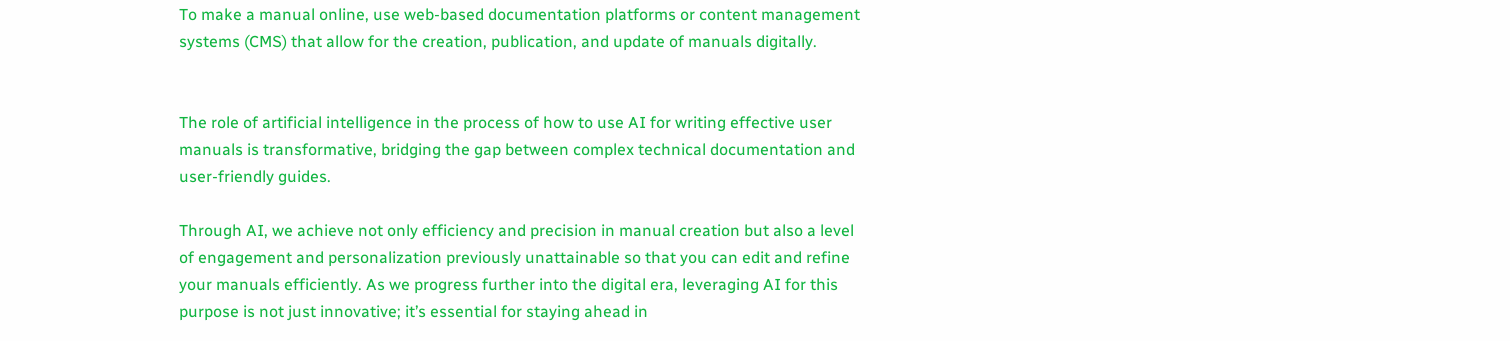To make a manual online, use web-based documentation platforms or content management systems (CMS) that allow for the creation, publication, and update of manuals digitally.


The role of artificial intelligence in the process of how to use AI for writing effective user manuals is transformative, bridging the gap between complex technical documentation and user-friendly guides.

Through AI, we achieve not only efficiency and precision in manual creation but also a level of engagement and personalization previously unattainable so that you can edit and refine your manuals efficiently. As we progress further into the digital era, leveraging AI for this purpose is not just innovative; it’s essential for staying ahead in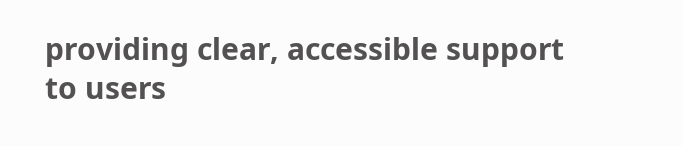providing clear, accessible support to users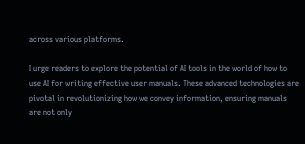across various platforms.

I urge readers to explore the potential of AI tools in the world of how to use AI for writing effective user manuals. These advanced technologies are pivotal in revolutionizing how we convey information, ensuring manuals are not only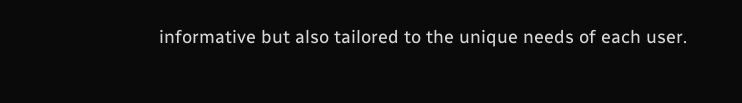informative but also tailored to the unique needs of each user.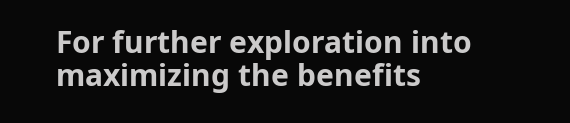For further exploration into maximizing the benefits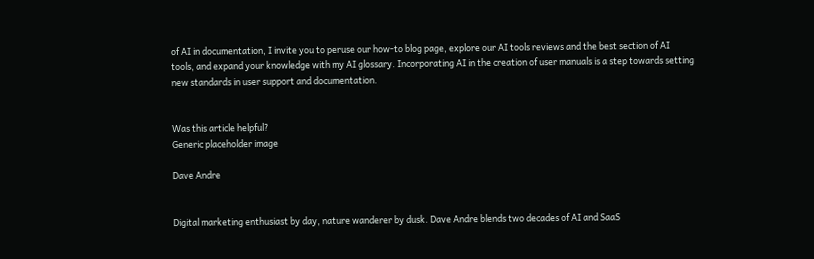of AI in documentation, I invite you to peruse our how-to blog page, explore our AI tools reviews and the best section of AI tools, and expand your knowledge with my AI glossary. Incorporating AI in the creation of user manuals is a step towards setting new standards in user support and documentation.


Was this article helpful?
Generic placeholder image

Dave Andre


Digital marketing enthusiast by day, nature wanderer by dusk. Dave Andre blends two decades of AI and SaaS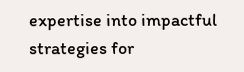expertise into impactful strategies for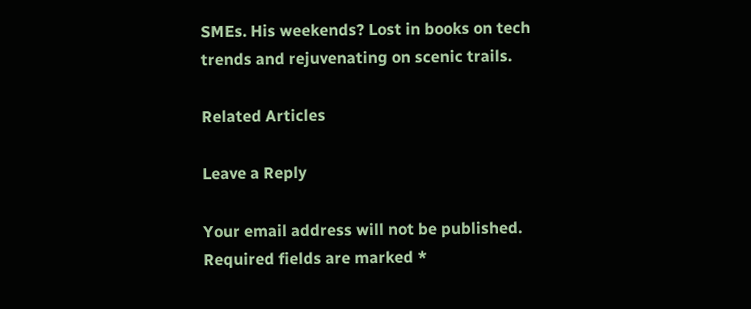SMEs. His weekends? Lost in books on tech trends and rejuvenating on scenic trails.

Related Articles

Leave a Reply

Your email address will not be published. Required fields are marked *